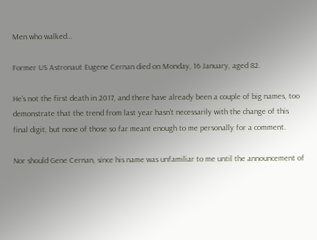Men who walked…

Former US Astronaut Eugene Cernan died on Monday, 16 January, aged 82.

He’s not the first death in 2017, and there have already been a couple of big names, too demonstrate that the trend from last year hasn’t necessarily with the change of this final digit, but none of those so far meant enough to me personally for a comment.

Nor should Gene Cernan, since his name was unfamiliar to me until the announcement of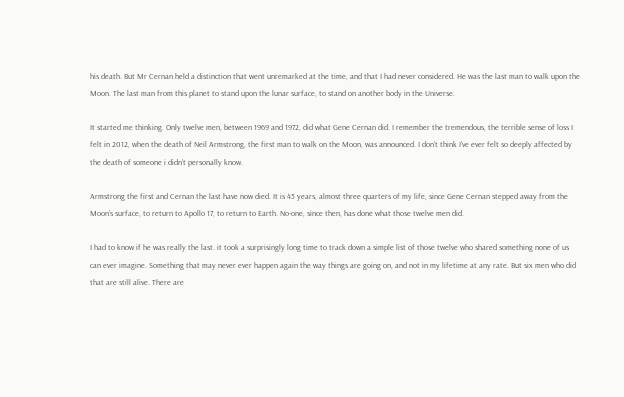his death. But Mr Cernan held a distinction that went unremarked at the time, and that I had never considered. He was the last man to walk upon the Moon. The last man from this planet to stand upon the lunar surface, to stand on another body in the Universe.

It started me thinking. Only twelve men, between 1969 and 1972, did what Gene Cernan did. I remember the tremendous, the terrible sense of loss I felt in 2012, when the death of Neil Armstrong, the first man to walk on the Moon, was announced. I don’t think I’ve ever felt so deeply affected by the death of someone i didn’t personally know.

Armstrong the first and Cernan the last have now died. It is 45 years, almost three quarters of my life, since Gene Cernan stepped away from the Moon’s surface, to return to Apollo 17, to return to Earth. No-one, since then, has done what those twelve men did.

I had to know if he was really the last. it took a surprisingly long time to track down a simple list of those twelve who shared something none of us can ever imagine. Something that may never ever happen again the way things are going on, and not in my lifetime at any rate. But six men who did that are still alive. There are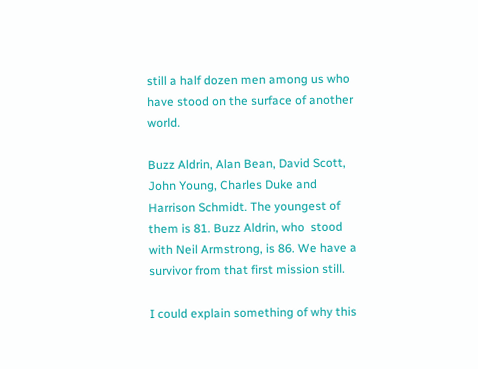still a half dozen men among us who have stood on the surface of another world.

Buzz Aldrin, Alan Bean, David Scott, John Young, Charles Duke and Harrison Schmidt. The youngest of them is 81. Buzz Aldrin, who  stood with Neil Armstrong, is 86. We have a survivor from that first mission still.

I could explain something of why this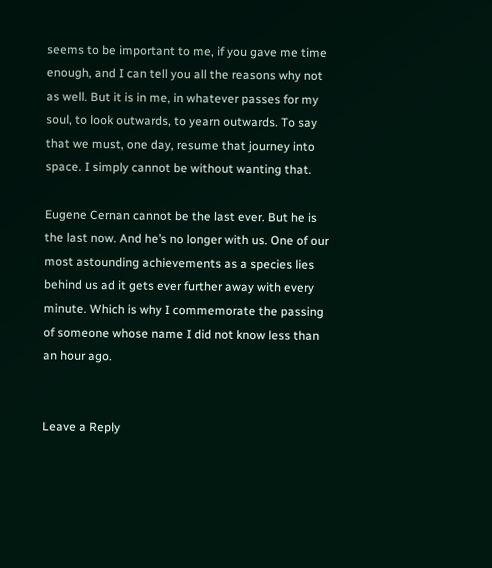seems to be important to me, if you gave me time enough, and I can tell you all the reasons why not as well. But it is in me, in whatever passes for my soul, to look outwards, to yearn outwards. To say that we must, one day, resume that journey into space. I simply cannot be without wanting that.

Eugene Cernan cannot be the last ever. But he is the last now. And he’s no longer with us. One of our most astounding achievements as a species lies behind us ad it gets ever further away with every minute. Which is why I commemorate the passing of someone whose name I did not know less than an hour ago.


Leave a Reply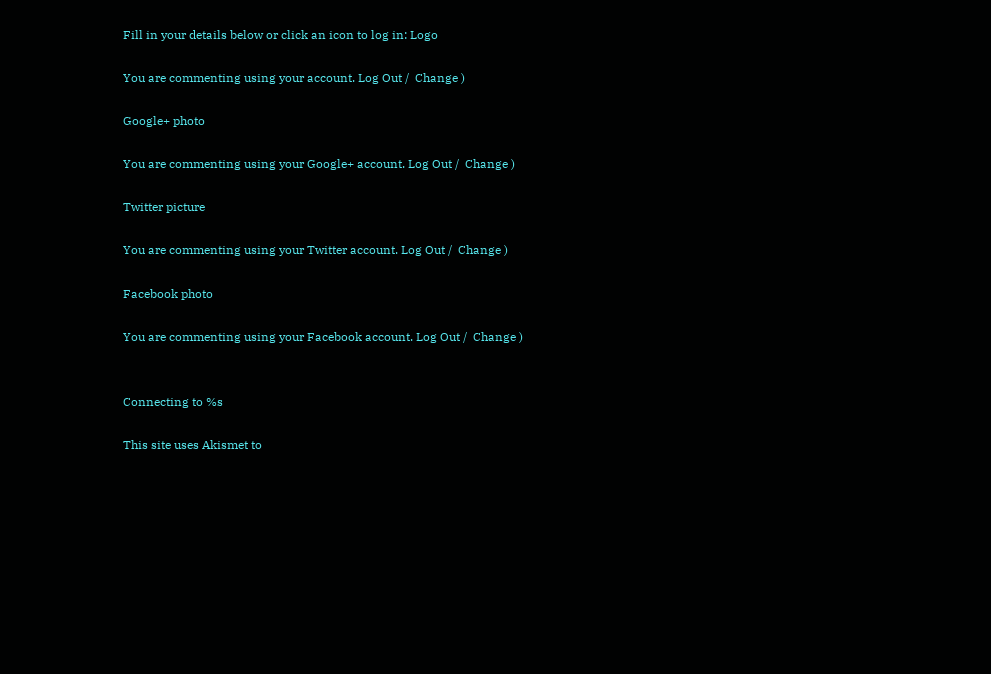Fill in your details below or click an icon to log in: Logo

You are commenting using your account. Log Out /  Change )

Google+ photo

You are commenting using your Google+ account. Log Out /  Change )

Twitter picture

You are commenting using your Twitter account. Log Out /  Change )

Facebook photo

You are commenting using your Facebook account. Log Out /  Change )


Connecting to %s

This site uses Akismet to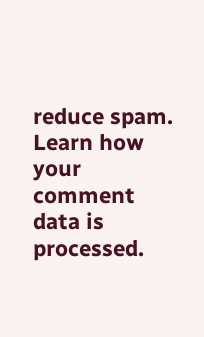reduce spam. Learn how your comment data is processed.